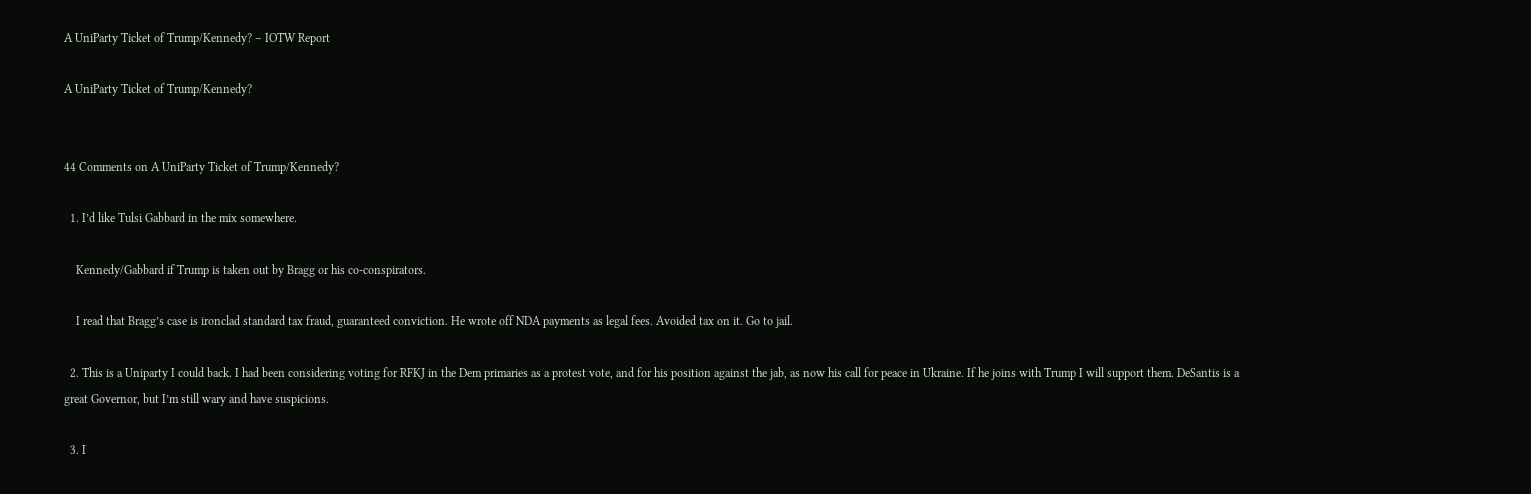A UniParty Ticket of Trump/Kennedy? – IOTW Report

A UniParty Ticket of Trump/Kennedy?


44 Comments on A UniParty Ticket of Trump/Kennedy?

  1. I’d like Tulsi Gabbard in the mix somewhere.

    Kennedy/Gabbard if Trump is taken out by Bragg or his co-conspirators.

    I read that Bragg’s case is ironclad standard tax fraud, guaranteed conviction. He wrote off NDA payments as legal fees. Avoided tax on it. Go to jail.

  2. This is a Uniparty I could back. I had been considering voting for RFKJ in the Dem primaries as a protest vote, and for his position against the jab, as now his call for peace in Ukraine. If he joins with Trump I will support them. DeSantis is a great Governor, but I’m still wary and have suspicions.

  3. I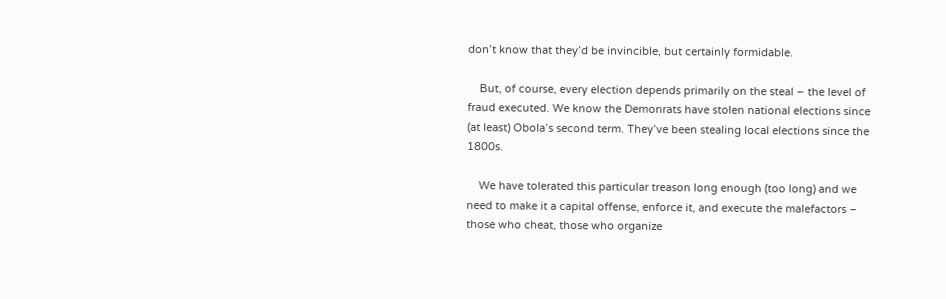don’t know that they’d be invincible, but certainly formidable.

    But, of course, every election depends primarily on the steal – the level of fraud executed. We know the Demonrats have stolen national elections since (at least) Obola’s second term. They’ve been stealing local elections since the 1800s.

    We have tolerated this particular treason long enough (too long) and we need to make it a capital offense, enforce it, and execute the malefactors – those who cheat, those who organize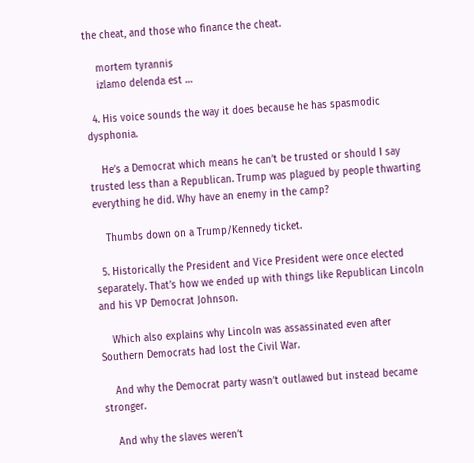the cheat, and those who finance the cheat.

    mortem tyrannis
    izlamo delenda est …

  4. His voice sounds the way it does because he has spasmodic dysphonia.

    He’s a Democrat which means he can’t be trusted or should I say trusted less than a Republican. Trump was plagued by people thwarting everything he did. Why have an enemy in the camp?

    Thumbs down on a Trump/Kennedy ticket.

  5. Historically the President and Vice President were once elected separately. That’s how we ended up with things like Republican Lincoln and his VP Democrat Johnson.

    Which also explains why Lincoln was assassinated even after Southern Democrats had lost the Civil War.

    And why the Democrat party wasn’t outlawed but instead became stronger.

    And why the slaves weren’t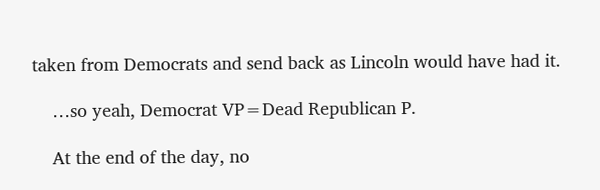taken from Democrats and send back as Lincoln would have had it.

    …so yeah, Democrat VP=Dead Republican P.

    At the end of the day, no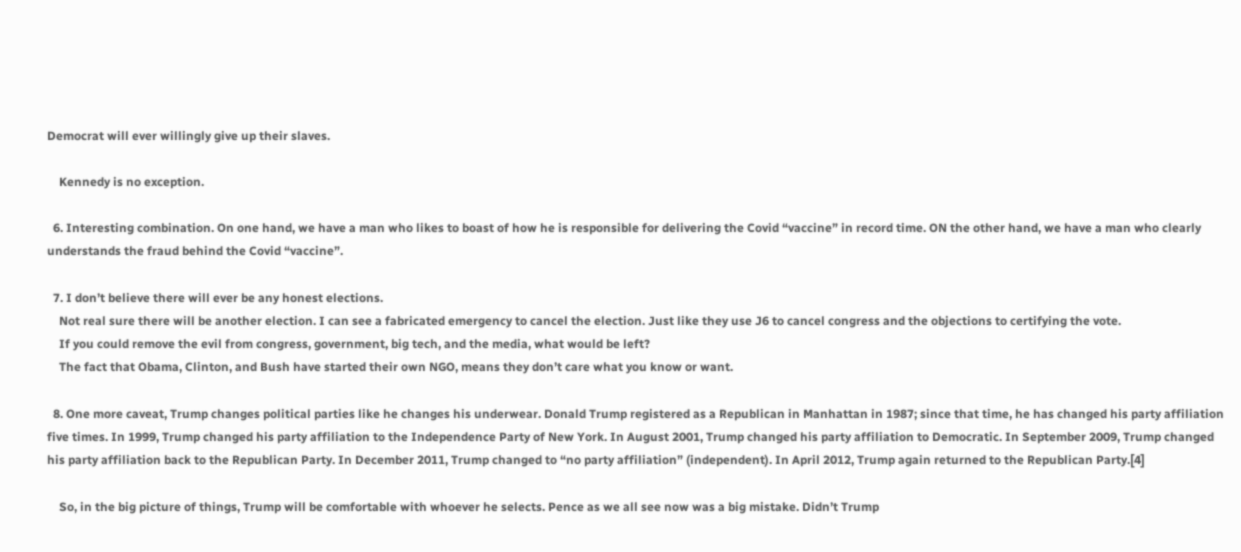Democrat will ever willingly give up their slaves.

    Kennedy is no exception.

  6. Interesting combination. On one hand, we have a man who likes to boast of how he is responsible for delivering the Covid “vaccine” in record time. ON the other hand, we have a man who clearly understands the fraud behind the Covid “vaccine”.

  7. I don’t believe there will ever be any honest elections.
    Not real sure there will be another election. I can see a fabricated emergency to cancel the election. Just like they use J6 to cancel congress and the objections to certifying the vote.
    If you could remove the evil from congress, government, big tech, and the media, what would be left?
    The fact that Obama, Clinton, and Bush have started their own NGO, means they don’t care what you know or want.

  8. One more caveat, Trump changes political parties like he changes his underwear. Donald Trump registered as a Republican in Manhattan in 1987; since that time, he has changed his party affiliation five times. In 1999, Trump changed his party affiliation to the Independence Party of New York. In August 2001, Trump changed his party affiliation to Democratic. In September 2009, Trump changed his party affiliation back to the Republican Party. In December 2011, Trump changed to “no party affiliation” (independent). In April 2012, Trump again returned to the Republican Party.[4]

    So, in the big picture of things, Trump will be comfortable with whoever he selects. Pence as we all see now was a big mistake. Didn’t Trump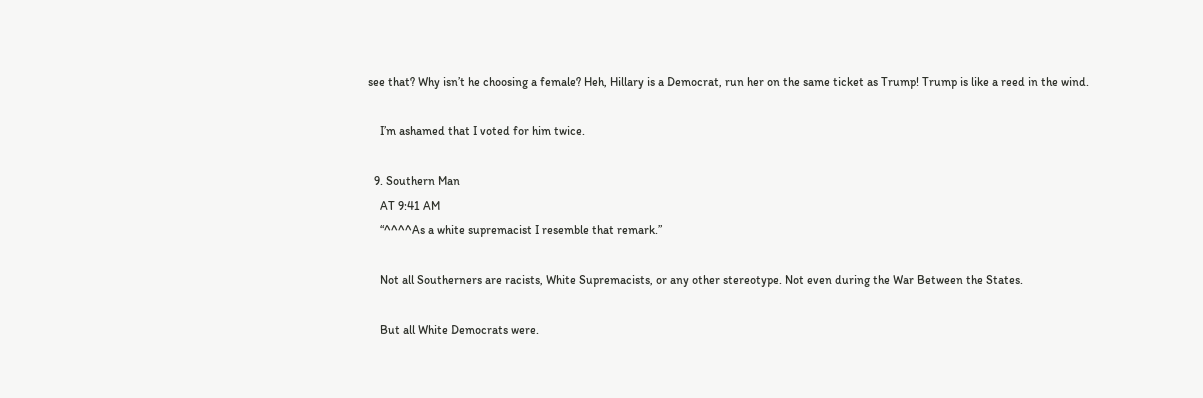see that? Why isn’t he choosing a female? Heh, Hillary is a Democrat, run her on the same ticket as Trump! Trump is like a reed in the wind.

    I’m ashamed that I voted for him twice.

  9. Southern Man
    AT 9:41 AM
    “^^^^As a white supremacist I resemble that remark.”

    Not all Southerners are racists, White Supremacists, or any other stereotype. Not even during the War Between the States.

    But all White Democrats were.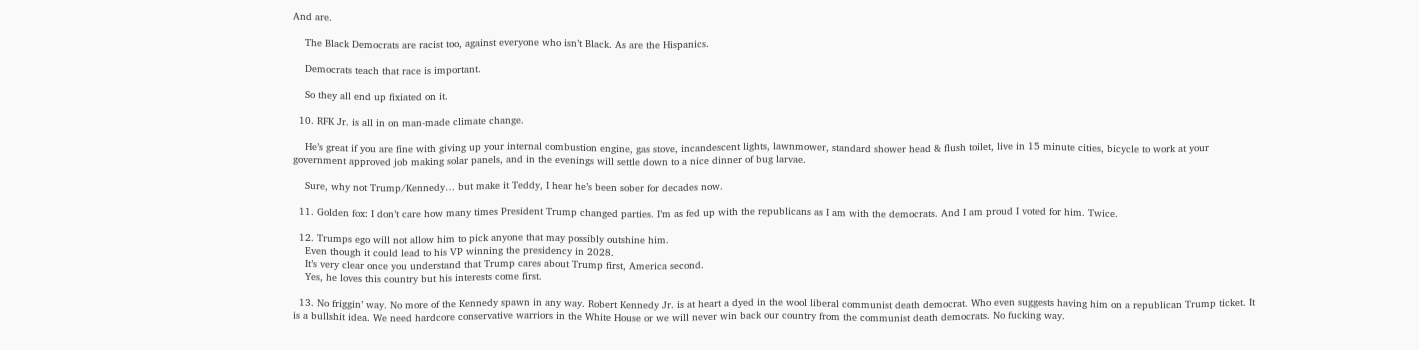And are.

    The Black Democrats are racist too, against everyone who isn’t Black. As are the Hispanics.

    Democrats teach that race is important.

    So they all end up fixiated on it.

  10. RFK Jr. is all in on man-made climate change.

    He’s great if you are fine with giving up your internal combustion engine, gas stove, incandescent lights, lawnmower, standard shower head & flush toilet, live in 15 minute cities, bicycle to work at your government approved job making solar panels, and in the evenings will settle down to a nice dinner of bug larvae.

    Sure, why not Trump/Kennedy… but make it Teddy, I hear he’s been sober for decades now.

  11. Golden fox: I don’t care how many times President Trump changed parties. I’m as fed up with the republicans as I am with the democrats. And I am proud I voted for him. Twice.

  12. Trumps ego will not allow him to pick anyone that may possibly outshine him.
    Even though it could lead to his VP winning the presidency in 2028.
    It’s very clear once you understand that Trump cares about Trump first, America second.
    Yes, he loves this country but his interests come first.

  13. No friggin’ way. No more of the Kennedy spawn in any way. Robert Kennedy Jr. is at heart a dyed in the wool liberal communist death democrat. Who even suggests having him on a republican Trump ticket. It is a bullshit idea. We need hardcore conservative warriors in the White House or we will never win back our country from the communist death democrats. No fucking way.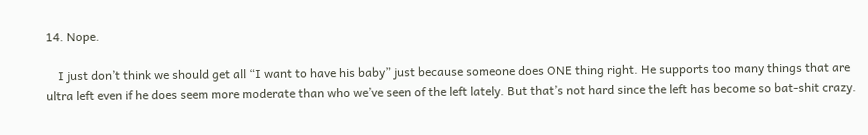14. Nope.

    I just don’t think we should get all “I want to have his baby” just because someone does ONE thing right. He supports too many things that are ultra left even if he does seem more moderate than who we’ve seen of the left lately. But that’s not hard since the left has become so bat-shit crazy.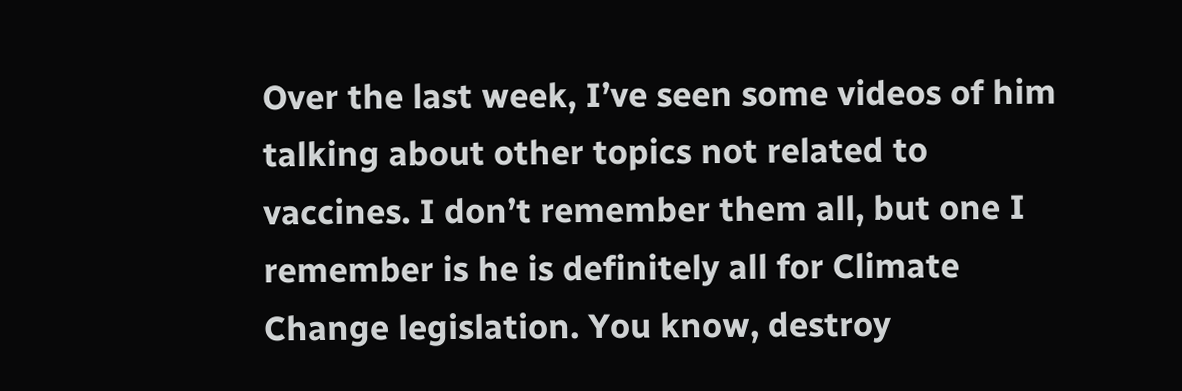Over the last week, I’ve seen some videos of him talking about other topics not related to vaccines. I don’t remember them all, but one I remember is he is definitely all for Climate Change legislation. You know, destroy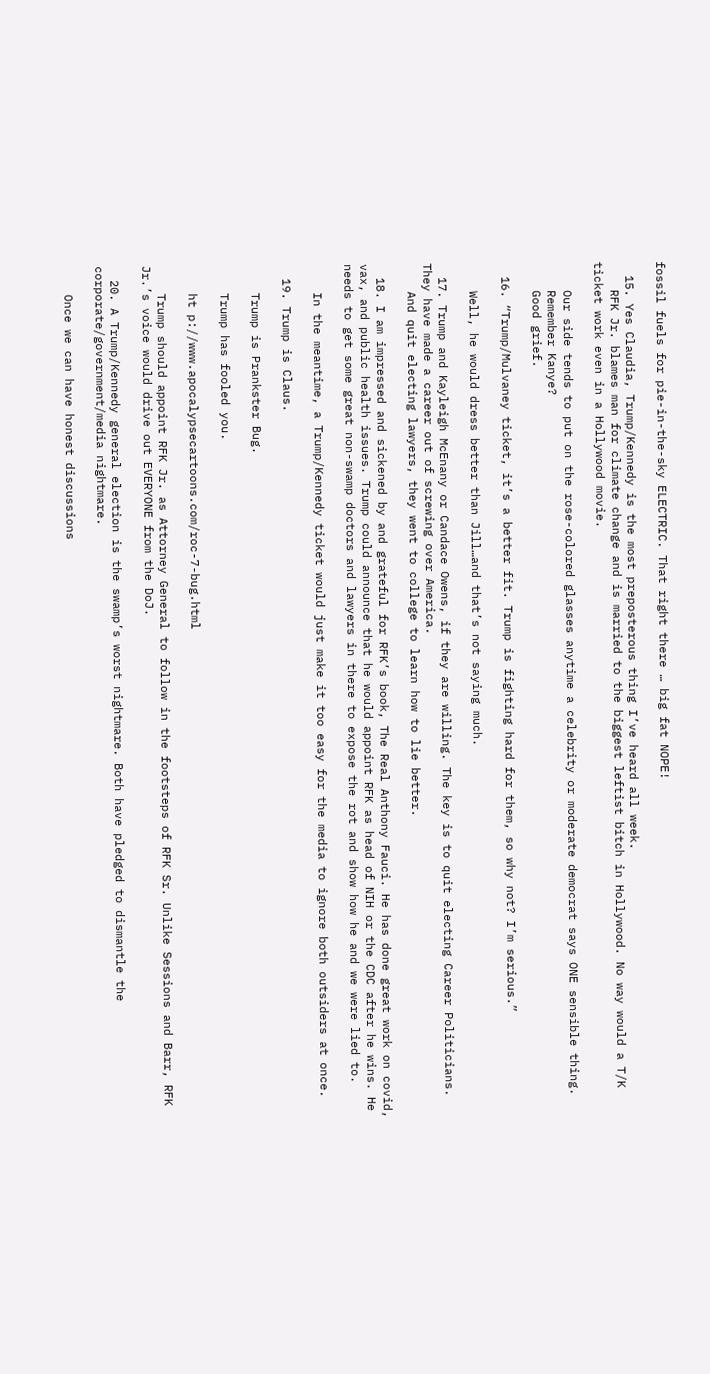fossil fuels for pie-in-the-sky ELECTRIC. That right there … big fat NOPE!

  15. Yes Claudia, Trump/Kennedy is the most preposterous thing I’ve heard all week.
    RFK Jr. blames man for climate change and is married to the biggest leftist bitch in Hollywood. No way would a T/K ticket work even in a Hollywood movie.

    Our side tends to put on the rose-colored glasses anytime a celebrity or moderate democrat says ONE sensible thing.
    Remember Kanye?
    Good grief.

  16. “Trump/Mulvaney ticket, it’s a better fit. Trump is fighting hard for them, so why not? I’m serious.”

    Well, he would dress better than Jill…and that’s not saying much.

  17. Trump and Kayleigh McEnany or Candace Owens, if they are willing. The key is to quit electing Career Politicians. They have made a career out of screwing over America.
    And quit electing lawyers, they went to college to learn how to lie better.

  18. I am impressed and sickened by and grateful for RFK’s book, The Real Anthony Fauci. He has done great work on covid, vax, and public health issues. Trump could announce that he would appoint RFK as head of NIH or the CDC after he wins. He needs to get some great non-swamp doctors and lawyers in there to expose the rot and show how he and we were lied to.

    In the meantime, a Trump/Kennedy ticket would just make it too easy for the media to ignore both outsiders at once.

  19. Trump is Claus.

    Trump is Prankster Bug.

    Trump has fooled you.

    ht p://www.apocalypsecartoons.com/roc-7-bug.html

    Trump should appoint RFK Jr. as Attorney General to follow in the footsteps of RFK Sr. Unlike Sessions and Barr, RFK Jr.’s voice would drive out EVERYONE from the DoJ.

  20. A Trump/Kennedy general election is the swamp’s worst nightmare. Both have pledged to dismantle the corporate/government/media nightmare.

    Once we can have honest discussions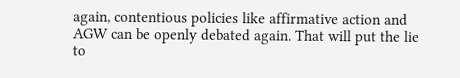again, contentious policies like affirmative action and AGW can be openly debated again. That will put the lie to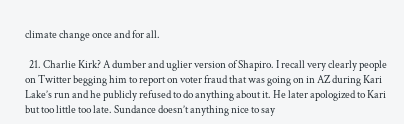climate change once and for all.

  21. Charlie Kirk? A dumber and uglier version of Shapiro. I recall very clearly people on Twitter begging him to report on voter fraud that was going on in AZ during Kari Lake’s run and he publicly refused to do anything about it. He later apologized to Kari but too little too late. Sundance doesn’t anything nice to say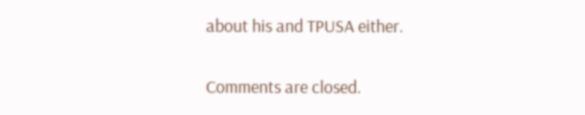about his and TPUSA either.

Comments are closed.